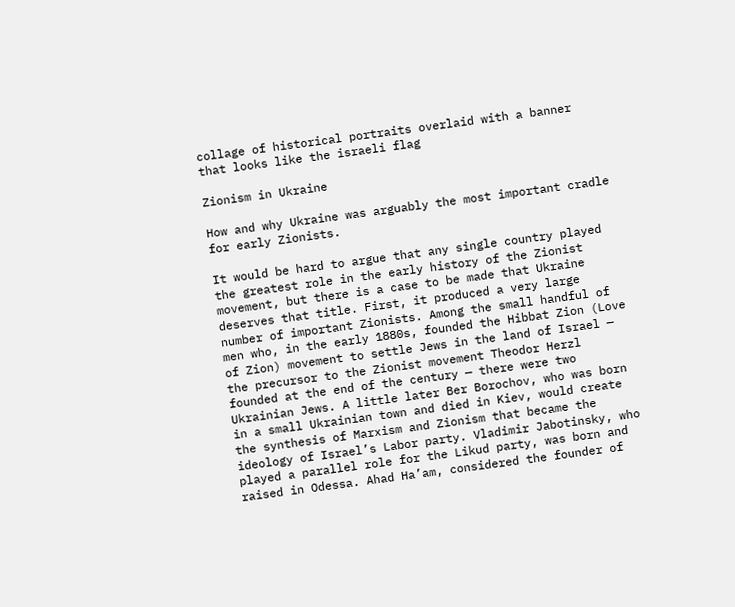collage of historical portraits overlaid with a banner that looks like the israeli flag

Zionism in Ukraine

How and why Ukraine was arguably the most important cradle for early Zionists.

It would be hard to argue that any single country played the greatest role in the early history of the Zionist movement, but there is a case to be made that Ukraine deserves that title. First, it produced a very large number of important Zionists. Among the small handful of men who, in the early 1880s, founded the Hibbat Zion (Love of Zion) movement to settle Jews in the land of Israel — the precursor to the Zionist movement Theodor Herzl founded at the end of the century — there were two Ukrainian Jews. A little later Ber Borochov, who was born in a small Ukrainian town and died in Kiev, would create the synthesis of Marxism and Zionism that became the ideology of Israel’s Labor party. Vladimir Jabotinsky, who played a parallel role for the Likud party, was born and raised in Odessa. Ahad Ha’am, considered the founder of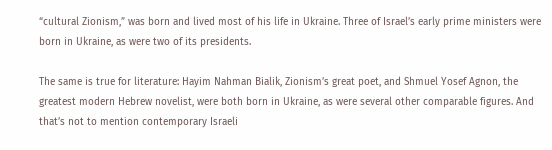“cultural Zionism,” was born and lived most of his life in Ukraine. Three of Israel’s early prime ministers were born in Ukraine, as were two of its presidents.

The same is true for literature: Hayim Nahman Bialik, Zionism’s great poet, and Shmuel Yosef Agnon, the greatest modern Hebrew novelist, were both born in Ukraine, as were several other comparable figures. And that’s not to mention contemporary Israeli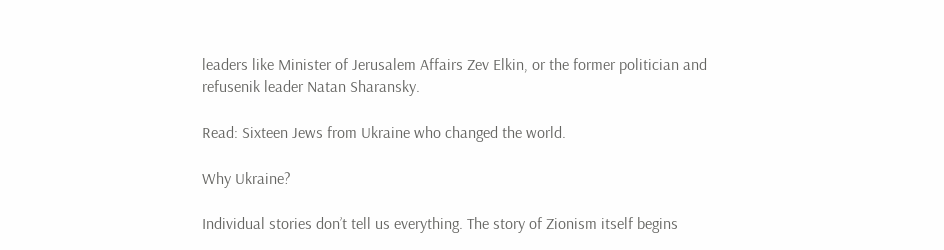leaders like Minister of Jerusalem Affairs Zev Elkin, or the former politician and refusenik leader Natan Sharansky.

Read: Sixteen Jews from Ukraine who changed the world.

Why Ukraine?

Individual stories don’t tell us everything. The story of Zionism itself begins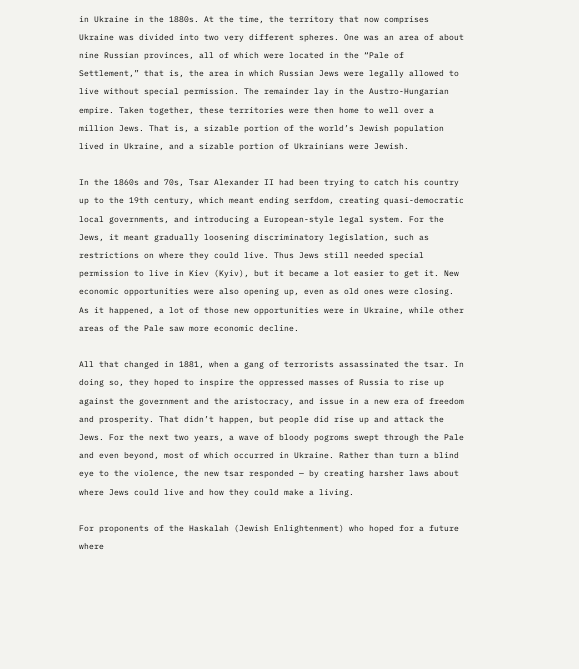in Ukraine in the 1880s. At the time, the territory that now comprises Ukraine was divided into two very different spheres. One was an area of about nine Russian provinces, all of which were located in the “Pale of Settlement,” that is, the area in which Russian Jews were legally allowed to live without special permission. The remainder lay in the Austro-Hungarian empire. Taken together, these territories were then home to well over a million Jews. That is, a sizable portion of the world’s Jewish population lived in Ukraine, and a sizable portion of Ukrainians were Jewish.

In the 1860s and 70s, Tsar Alexander II had been trying to catch his country up to the 19th century, which meant ending serfdom, creating quasi-democratic local governments, and introducing a European-style legal system. For the Jews, it meant gradually loosening discriminatory legislation, such as restrictions on where they could live. Thus Jews still needed special permission to live in Kiev (Kyiv), but it became a lot easier to get it. New economic opportunities were also opening up, even as old ones were closing. As it happened, a lot of those new opportunities were in Ukraine, while other areas of the Pale saw more economic decline.

All that changed in 1881, when a gang of terrorists assassinated the tsar. In doing so, they hoped to inspire the oppressed masses of Russia to rise up against the government and the aristocracy, and issue in a new era of freedom and prosperity. That didn’t happen, but people did rise up and attack the Jews. For the next two years, a wave of bloody pogroms swept through the Pale and even beyond, most of which occurred in Ukraine. Rather than turn a blind eye to the violence, the new tsar responded — by creating harsher laws about where Jews could live and how they could make a living.

For proponents of the Haskalah (Jewish Enlightenment) who hoped for a future where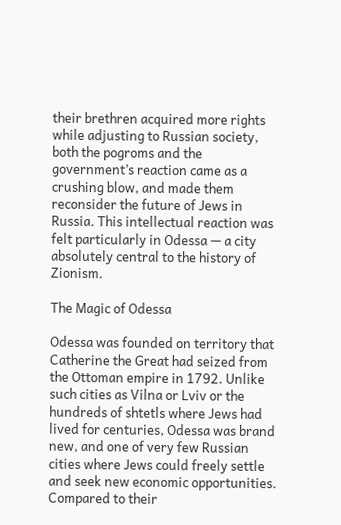their brethren acquired more rights while adjusting to Russian society, both the pogroms and the government’s reaction came as a crushing blow, and made them reconsider the future of Jews in Russia. This intellectual reaction was felt particularly in Odessa — a city absolutely central to the history of Zionism.

The Magic of Odessa

Odessa was founded on territory that Catherine the Great had seized from the Ottoman empire in 1792. Unlike such cities as Vilna or Lviv or the hundreds of shtetls where Jews had lived for centuries, Odessa was brand new, and one of very few Russian cities where Jews could freely settle and seek new economic opportunities. Compared to their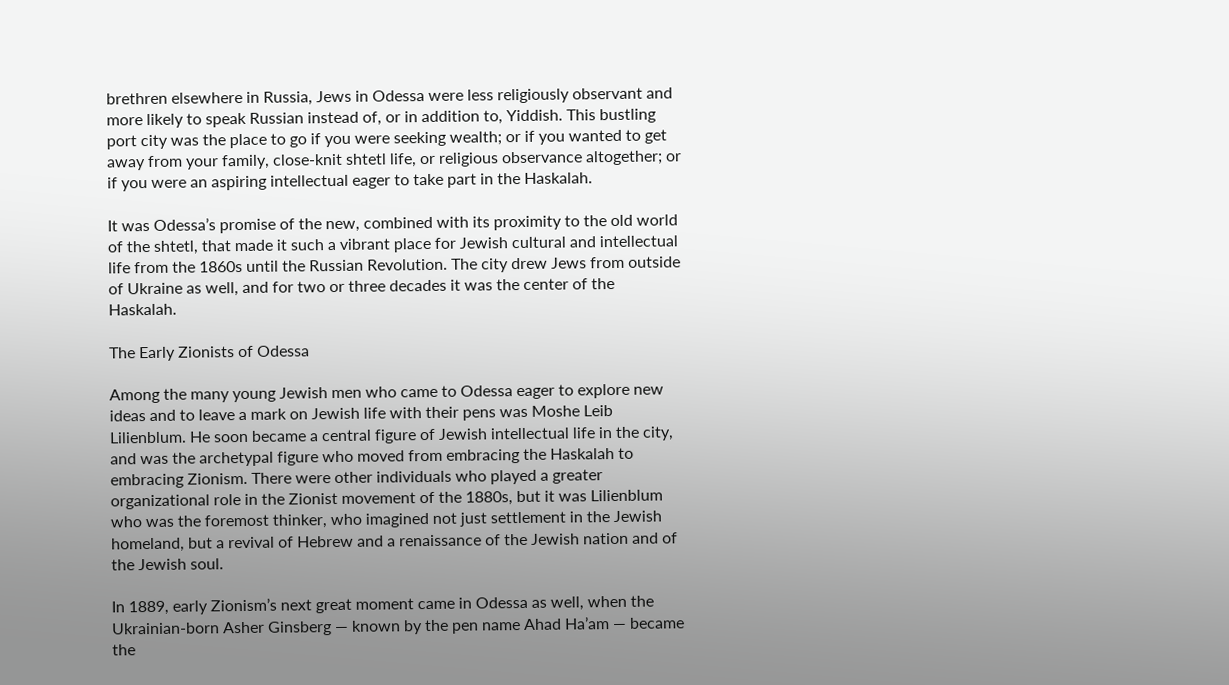brethren elsewhere in Russia, Jews in Odessa were less religiously observant and more likely to speak Russian instead of, or in addition to, Yiddish. This bustling port city was the place to go if you were seeking wealth; or if you wanted to get away from your family, close-knit shtetl life, or religious observance altogether; or if you were an aspiring intellectual eager to take part in the Haskalah.

It was Odessa’s promise of the new, combined with its proximity to the old world of the shtetl, that made it such a vibrant place for Jewish cultural and intellectual life from the 1860s until the Russian Revolution. The city drew Jews from outside of Ukraine as well, and for two or three decades it was the center of the Haskalah.

The Early Zionists of Odessa

Among the many young Jewish men who came to Odessa eager to explore new ideas and to leave a mark on Jewish life with their pens was Moshe Leib Lilienblum. He soon became a central figure of Jewish intellectual life in the city, and was the archetypal figure who moved from embracing the Haskalah to embracing Zionism. There were other individuals who played a greater organizational role in the Zionist movement of the 1880s, but it was Lilienblum who was the foremost thinker, who imagined not just settlement in the Jewish homeland, but a revival of Hebrew and a renaissance of the Jewish nation and of the Jewish soul.

In 1889, early Zionism’s next great moment came in Odessa as well, when the Ukrainian-born Asher Ginsberg — known by the pen name Ahad Ha’am — became the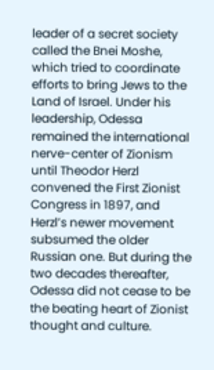leader of a secret society called the Bnei Moshe, which tried to coordinate efforts to bring Jews to the Land of Israel. Under his leadership, Odessa remained the international nerve-center of Zionism until Theodor Herzl convened the First Zionist Congress in 1897, and Herzl’s newer movement subsumed the older Russian one. But during the two decades thereafter, Odessa did not cease to be the beating heart of Zionist thought and culture.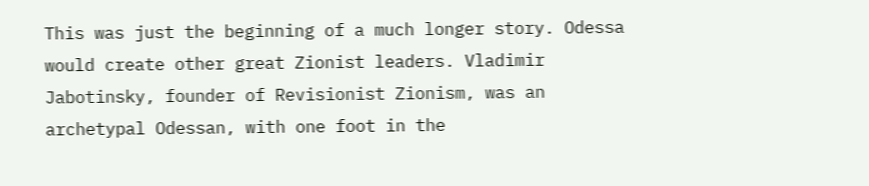This was just the beginning of a much longer story. Odessa would create other great Zionist leaders. Vladimir Jabotinsky, founder of Revisionist Zionism, was an archetypal Odessan, with one foot in the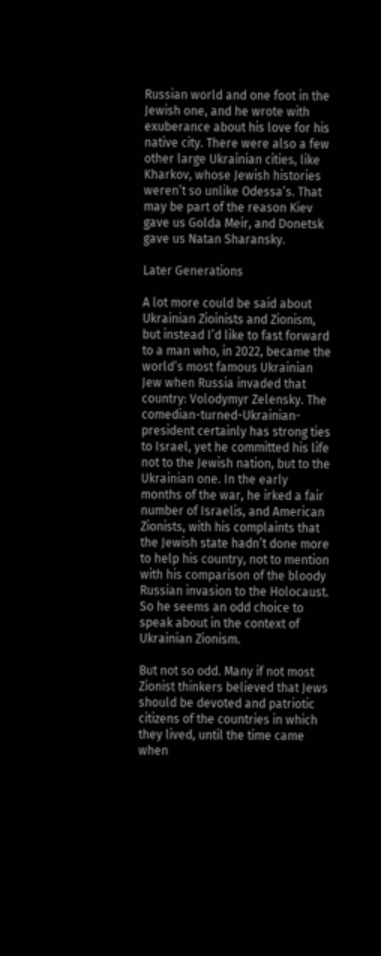Russian world and one foot in the Jewish one, and he wrote with exuberance about his love for his native city. There were also a few other large Ukrainian cities, like Kharkov, whose Jewish histories weren’t so unlike Odessa’s. That may be part of the reason Kiev gave us Golda Meir, and Donetsk gave us Natan Sharansky.

Later Generations

A lot more could be said about Ukrainian Zioinists and Zionism, but instead I’d like to fast forward to a man who, in 2022, became the world’s most famous Ukrainian Jew when Russia invaded that country: Volodymyr Zelensky. The comedian-turned-Ukrainian-president certainly has strong ties to Israel, yet he committed his life not to the Jewish nation, but to the Ukrainian one. In the early months of the war, he irked a fair number of Israelis, and American Zionists, with his complaints that the Jewish state hadn’t done more to help his country, not to mention with his comparison of the bloody Russian invasion to the Holocaust. So he seems an odd choice to speak about in the context of Ukrainian Zionism.

But not so odd. Many if not most Zionist thinkers believed that Jews should be devoted and patriotic citizens of the countries in which they lived, until the time came when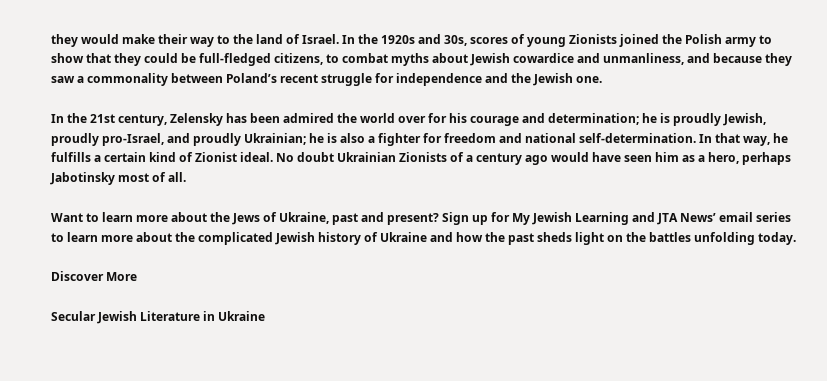they would make their way to the land of Israel. In the 1920s and 30s, scores of young Zionists joined the Polish army to show that they could be full-fledged citizens, to combat myths about Jewish cowardice and unmanliness, and because they saw a commonality between Poland’s recent struggle for independence and the Jewish one.

In the 21st century, Zelensky has been admired the world over for his courage and determination; he is proudly Jewish, proudly pro-Israel, and proudly Ukrainian; he is also a fighter for freedom and national self-determination. In that way, he fulfills a certain kind of Zionist ideal. No doubt Ukrainian Zionists of a century ago would have seen him as a hero, perhaps Jabotinsky most of all.

Want to learn more about the Jews of Ukraine, past and present? Sign up for My Jewish Learning and JTA News’ email series to learn more about the complicated Jewish history of Ukraine and how the past sheds light on the battles unfolding today.

Discover More

Secular Jewish Literature in Ukraine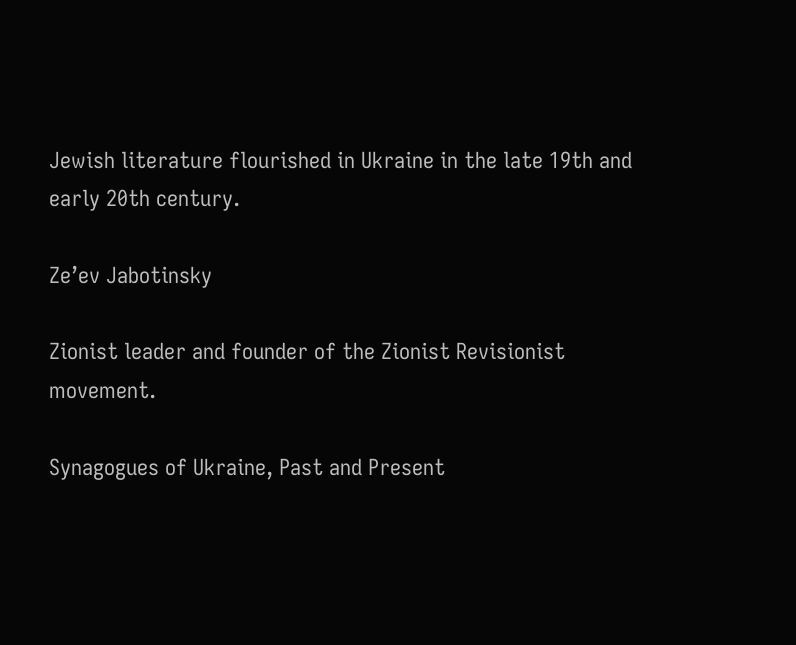Jewish literature flourished in Ukraine in the late 19th and early 20th century.

Ze’ev Jabotinsky

Zionist leader and founder of the Zionist Revisionist movement.

Synagogues of Ukraine, Past and Present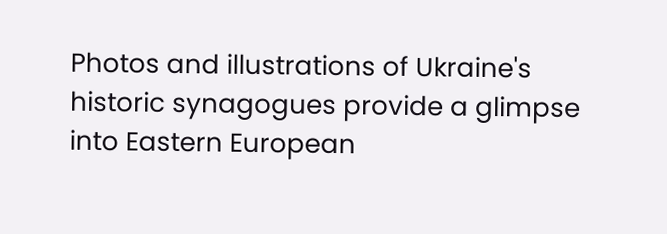Photos and illustrations of Ukraine's historic synagogues provide a glimpse into Eastern European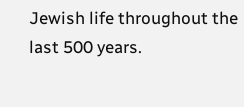Jewish life throughout the last 500 years.